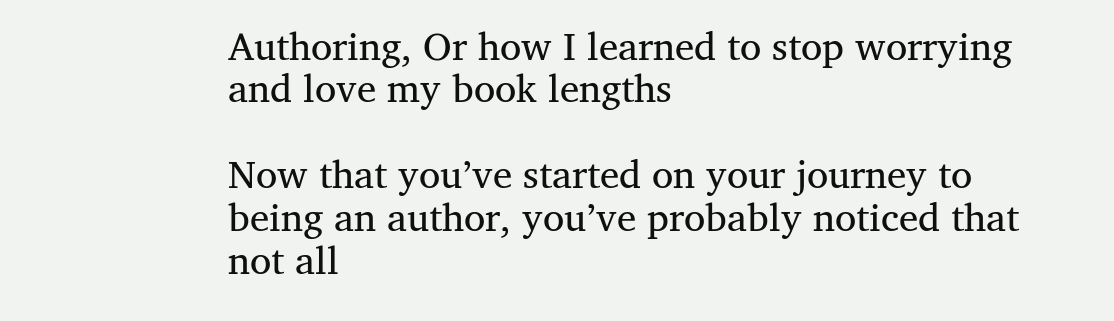Authoring, Or how I learned to stop worrying and love my book lengths

Now that you’ve started on your journey to being an author, you’ve probably noticed that not all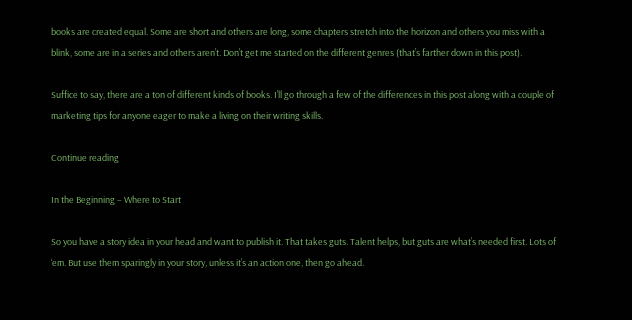books are created equal. Some are short and others are long, some chapters stretch into the horizon and others you miss with a blink, some are in a series and others aren’t. Don’t get me started on the different genres (that’s farther down in this post).

Suffice to say, there are a ton of different kinds of books. I’ll go through a few of the differences in this post along with a couple of marketing tips for anyone eager to make a living on their writing skills.

Continue reading

In the Beginning – Where to Start

So you have a story idea in your head and want to publish it. That takes guts. Talent helps, but guts are what’s needed first. Lots of ‘em. But use them sparingly in your story, unless it’s an action one, then go ahead.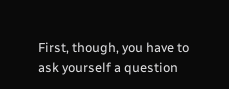First, though, you have to ask yourself a question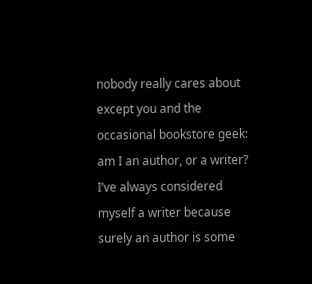nobody really cares about except you and the occasional bookstore geek: am I an author, or a writer? I’ve always considered myself a writer because surely an author is some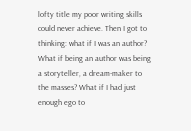lofty title my poor writing skills could never achieve. Then I got to thinking: what if I was an author? What if being an author was being a storyteller, a dream-maker to the masses? What if I had just enough ego to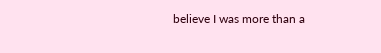believe I was more than a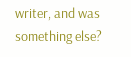writer, and was something else?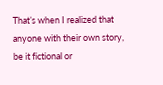That’s when I realized that anyone with their own story, be it fictional or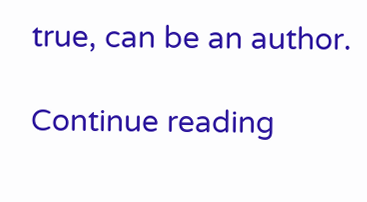true, can be an author.

Continue reading